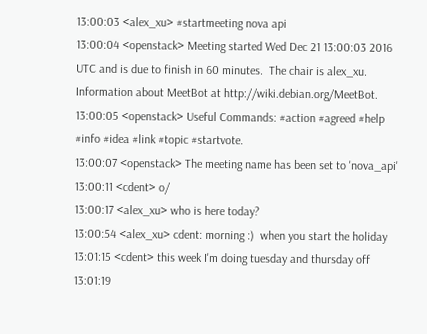13:00:03 <alex_xu> #startmeeting nova api
13:00:04 <openstack> Meeting started Wed Dec 21 13:00:03 2016 UTC and is due to finish in 60 minutes.  The chair is alex_xu. Information about MeetBot at http://wiki.debian.org/MeetBot.
13:00:05 <openstack> Useful Commands: #action #agreed #help #info #idea #link #topic #startvote.
13:00:07 <openstack> The meeting name has been set to 'nova_api'
13:00:11 <cdent> o/
13:00:17 <alex_xu> who is here today?
13:00:54 <alex_xu> cdent: morning :)  when you start the holiday
13:01:15 <cdent> this week I'm doing tuesday and thursday off
13:01:19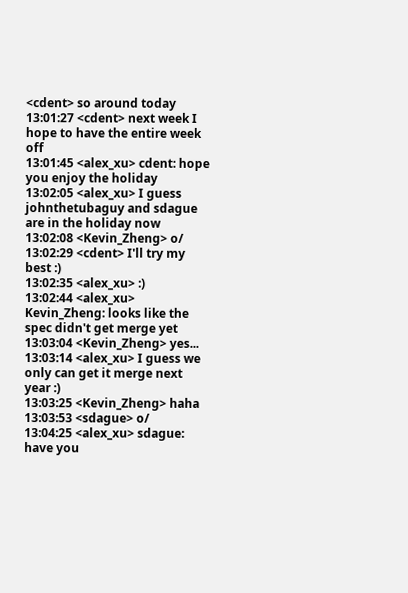<cdent> so around today
13:01:27 <cdent> next week I hope to have the entire week off
13:01:45 <alex_xu> cdent: hope you enjoy the holiday
13:02:05 <alex_xu> I guess johnthetubaguy and sdague are in the holiday now
13:02:08 <Kevin_Zheng> o/
13:02:29 <cdent> I'll try my best :)
13:02:35 <alex_xu> :)
13:02:44 <alex_xu> Kevin_Zheng: looks like the spec didn't get merge yet
13:03:04 <Kevin_Zheng> yes...
13:03:14 <alex_xu> I guess we only can get it merge next year :)
13:03:25 <Kevin_Zheng> haha
13:03:53 <sdague> o/
13:04:25 <alex_xu> sdague: have you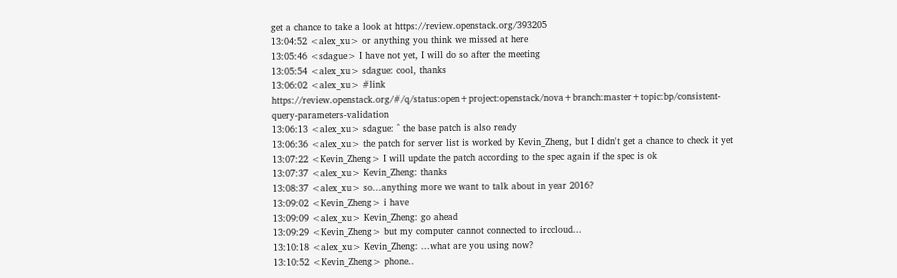get a chance to take a look at https://review.openstack.org/393205
13:04:52 <alex_xu> or anything you think we missed at here
13:05:46 <sdague> I have not yet, I will do so after the meeting
13:05:54 <alex_xu> sdague: cool, thanks
13:06:02 <alex_xu> #link https://review.openstack.org/#/q/status:open+project:openstack/nova+branch:master+topic:bp/consistent-query-parameters-validation
13:06:13 <alex_xu> sdague: ^ the base patch is also ready
13:06:36 <alex_xu> the patch for server list is worked by Kevin_Zheng, but I didn't get a chance to check it yet
13:07:22 <Kevin_Zheng> I will update the patch according to the spec again if the spec is ok
13:07:37 <alex_xu> Kevin_Zheng: thanks
13:08:37 <alex_xu> so...anything more we want to talk about in year 2016?
13:09:02 <Kevin_Zheng> i have
13:09:09 <alex_xu> Kevin_Zheng: go ahead
13:09:29 <Kevin_Zheng> but my computer cannot connected to irccloud...
13:10:18 <alex_xu> Kevin_Zheng: ...what are you using now?
13:10:52 <Kevin_Zheng> phone..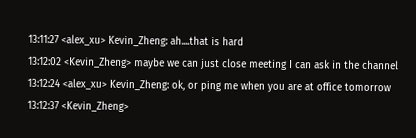13:11:27 <alex_xu> Kevin_Zheng: ah....that is hard
13:12:02 <Kevin_Zheng> maybe we can just close meeting I can ask in the channel
13:12:24 <alex_xu> Kevin_Zheng: ok, or ping me when you are at office tomorrow
13:12:37 <Kevin_Zheng>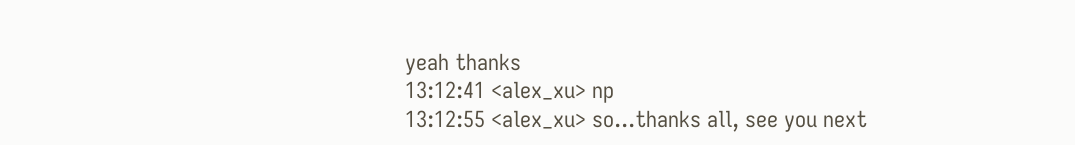yeah thanks
13:12:41 <alex_xu> np
13:12:55 <alex_xu> so...thanks all, see you next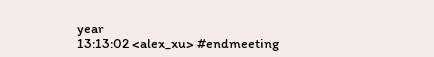year
13:13:02 <alex_xu> #endmeeting